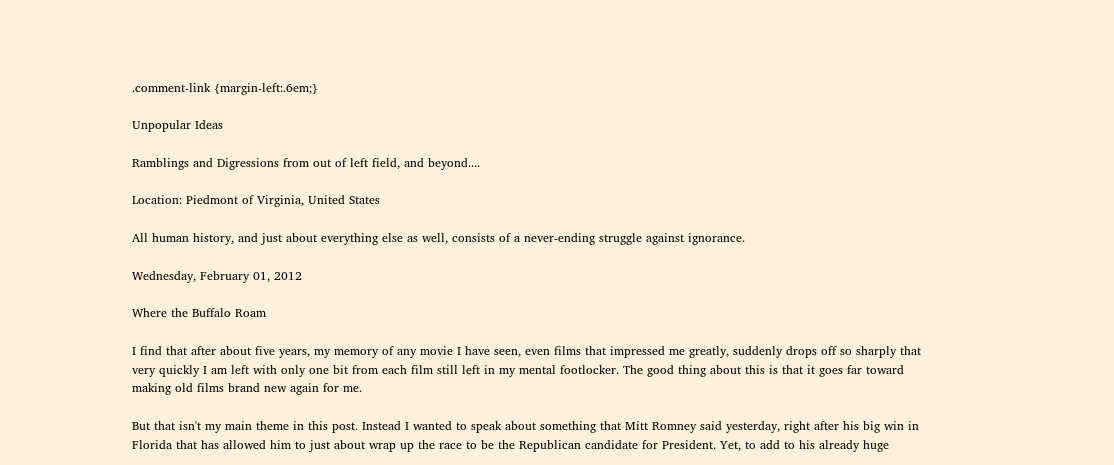.comment-link {margin-left:.6em;}

Unpopular Ideas

Ramblings and Digressions from out of left field, and beyond....

Location: Piedmont of Virginia, United States

All human history, and just about everything else as well, consists of a never-ending struggle against ignorance.

Wednesday, February 01, 2012

Where the Buffalo Roam

I find that after about five years, my memory of any movie I have seen, even films that impressed me greatly, suddenly drops off so sharply that very quickly I am left with only one bit from each film still left in my mental footlocker. The good thing about this is that it goes far toward making old films brand new again for me.

But that isn't my main theme in this post. Instead I wanted to speak about something that Mitt Romney said yesterday, right after his big win in Florida that has allowed him to just about wrap up the race to be the Republican candidate for President. Yet, to add to his already huge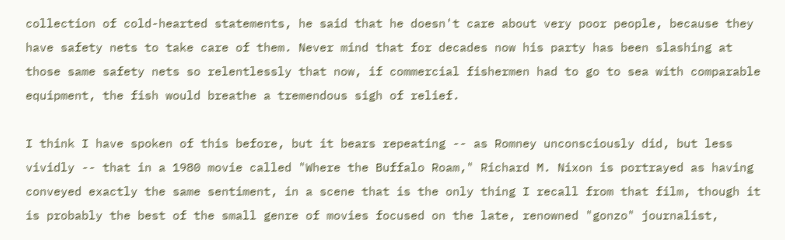collection of cold-hearted statements, he said that he doesn't care about very poor people, because they have safety nets to take care of them. Never mind that for decades now his party has been slashing at those same safety nets so relentlessly that now, if commercial fishermen had to go to sea with comparable equipment, the fish would breathe a tremendous sigh of relief.

I think I have spoken of this before, but it bears repeating -- as Romney unconsciously did, but less vividly -- that in a 1980 movie called "Where the Buffalo Roam," Richard M. Nixon is portrayed as having conveyed exactly the same sentiment, in a scene that is the only thing I recall from that film, though it is probably the best of the small genre of movies focused on the late, renowned "gonzo" journalist,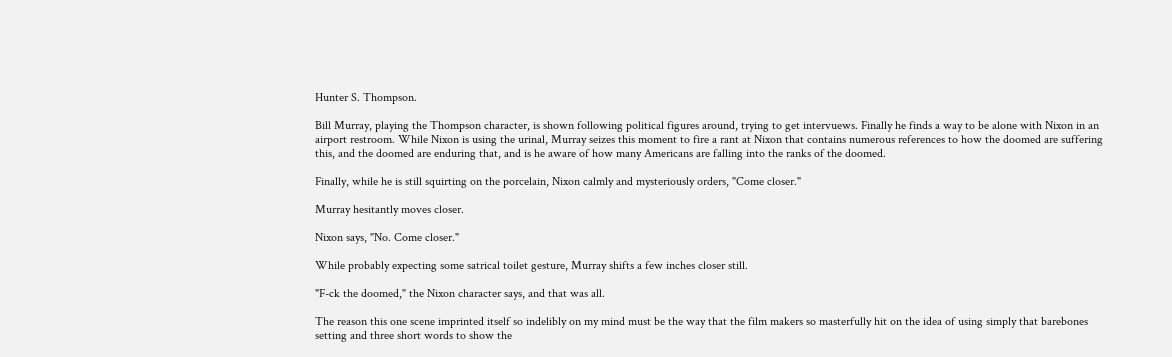Hunter S. Thompson.

Bill Murray, playing the Thompson character, is shown following political figures around, trying to get intervuews. Finally he finds a way to be alone with Nixon in an airport restroom. While Nixon is using the urinal, Murray seizes this moment to fire a rant at Nixon that contains numerous references to how the doomed are suffering this, and the doomed are enduring that, and is he aware of how many Americans are falling into the ranks of the doomed.

Finally, while he is still squirting on the porcelain, Nixon calmly and mysteriously orders, "Come closer."

Murray hesitantly moves closer.

Nixon says, "No. Come closer."

While probably expecting some satrical toilet gesture, Murray shifts a few inches closer still.

"F-ck the doomed," the Nixon character says, and that was all.

The reason this one scene imprinted itself so indelibly on my mind must be the way that the film makers so masterfully hit on the idea of using simply that barebones setting and three short words to show the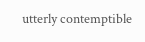utterly contemptible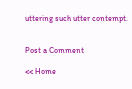uttering such utter contempt.


Post a Comment

<< Home